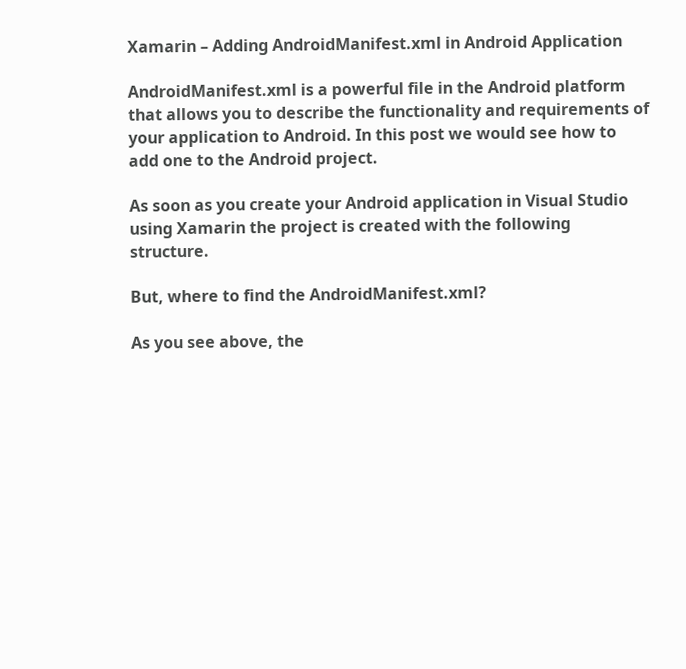Xamarin – Adding AndroidManifest.xml in Android Application

AndroidManifest.xml is a powerful file in the Android platform that allows you to describe the functionality and requirements of your application to Android. In this post we would see how to add one to the Android project.

As soon as you create your Android application in Visual Studio using Xamarin the project is created with the following structure.

But, where to find the AndroidManifest.xml?

As you see above, the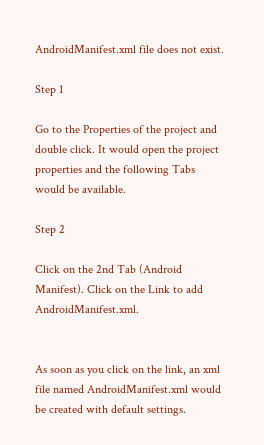AndroidManifest.xml file does not exist.

Step 1

Go to the Properties of the project and double click. It would open the project properties and the following Tabs would be available.

Step 2

Click on the 2nd Tab (Android Manifest). Click on the Link to add AndroidManifest.xml.


As soon as you click on the link, an xml file named AndroidManifest.xml would be created with default settings.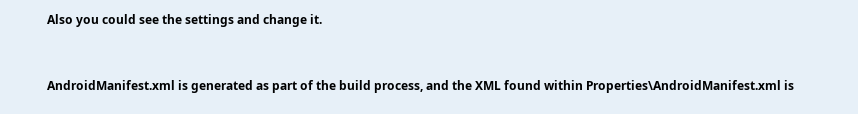Also you could see the settings and change it.


AndroidManifest.xml is generated as part of the build process, and the XML found within Properties\AndroidManifest.xml is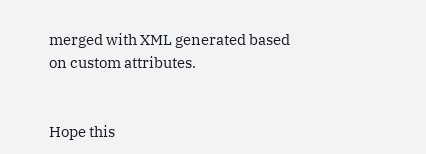merged with XML generated based on custom attributes.


Hope this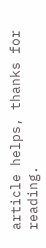article helps, thanks for reading.